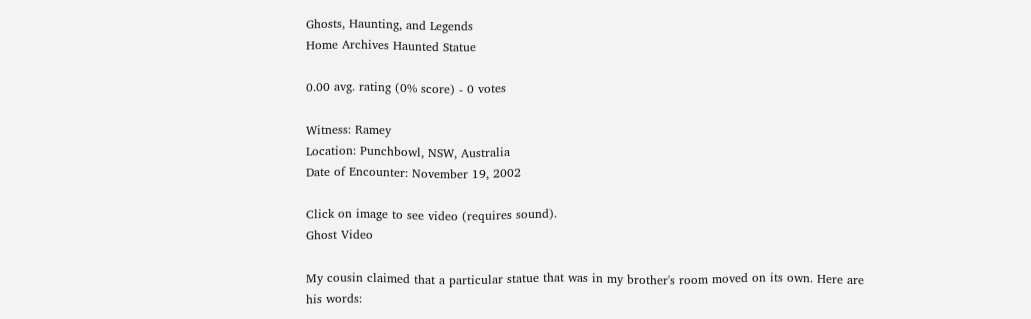Ghosts, Haunting, and Legends
Home Archives Haunted Statue

0.00 avg. rating (0% score) - 0 votes

Witness: Ramey
Location: Punchbowl, NSW, Australia
Date of Encounter: November 19, 2002

Click on image to see video (requires sound).
Ghost Video

My cousin claimed that a particular statue that was in my brother's room moved on its own. Here are his words: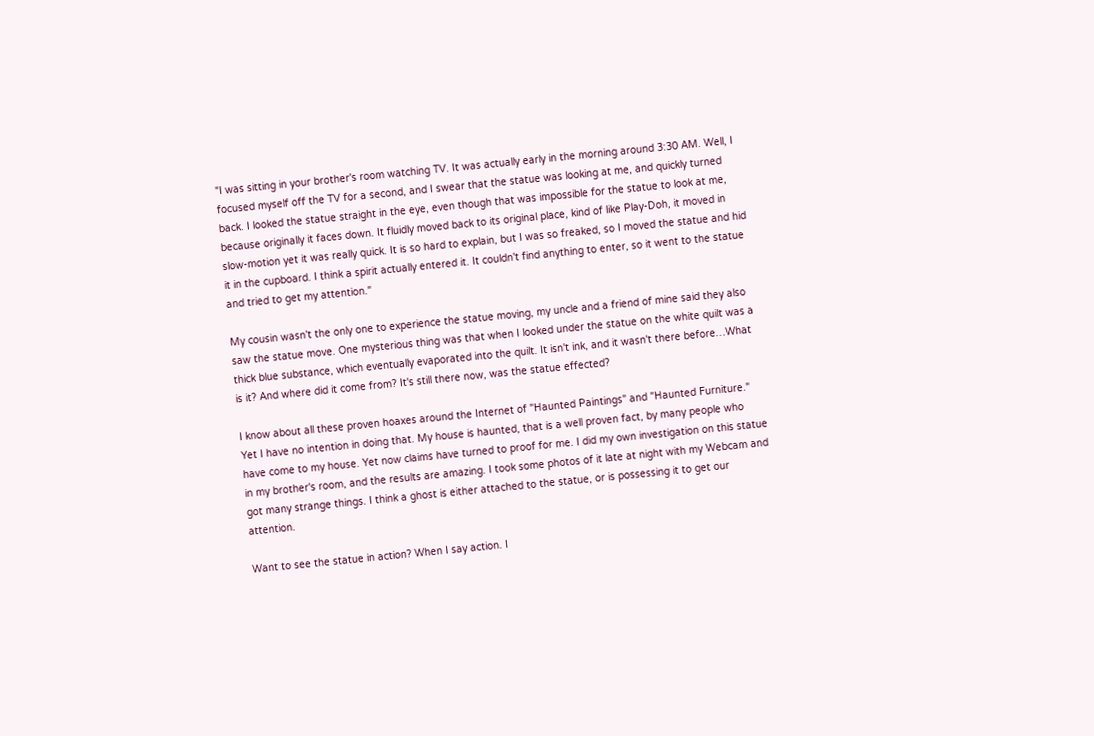"I was sitting in your brother's room watching TV. It was actually early in the morning around 3:30 AM. Well, I focused myself off the TV for a second, and I swear that the statue was looking at me, and quickly turned back. I looked the statue straight in the eye, even though that was impossible for the statue to look at me, because originally it faces down. It fluidly moved back to its original place, kind of like Play-Doh, it moved in slow-motion yet it was really quick. It is so hard to explain, but I was so freaked, so I moved the statue and hid it in the cupboard. I think a spirit actually entered it. It couldn't find anything to enter, so it went to the statue and tried to get my attention."

My cousin wasn't the only one to experience the statue moving, my uncle and a friend of mine said they also saw the statue move. One mysterious thing was that when I looked under the statue on the white quilt was a thick blue substance, which eventually evaporated into the quilt. It isn't ink, and it wasn't there before…What is it? And where did it come from? It's still there now, was the statue effected?

I know about all these proven hoaxes around the Internet of "Haunted Paintings" and "Haunted Furniture." Yet I have no intention in doing that. My house is haunted, that is a well proven fact, by many people who have come to my house. Yet now claims have turned to proof for me. I did my own investigation on this statue in my brother's room, and the results are amazing. I took some photos of it late at night with my Webcam and got many strange things. I think a ghost is either attached to the statue, or is possessing it to get our attention.

Want to see the statue in action? When I say action. I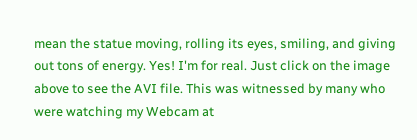mean the statue moving, rolling its eyes, smiling, and giving out tons of energy. Yes! I'm for real. Just click on the image above to see the AVI file. This was witnessed by many who were watching my Webcam at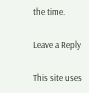the time.

Leave a Reply

This site uses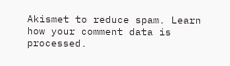Akismet to reduce spam. Learn how your comment data is processed.